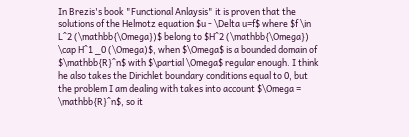In Brezis's book "Functional Anlaysis" it is proven that the solutions of the Helmotz equation $u - \Delta u=f$ where $f \in L^2 (\mathbb{\Omega})$ belong to $H^2 (\mathbb{\Omega}) \cap H^1 _0 (\Omega)$, when $\Omega$ is a bounded domain of $\mathbb{R}^n$ with $\partial \Omega$ regular enough. I think he also takes the Dirichlet boundary conditions equal to 0, but the problem I am dealing with takes into account $\Omega = \mathbb{R}^n$, so it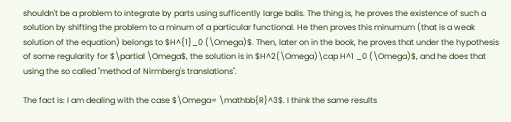shouldn't be a problem to integrate by parts using sufficently large balls. The thing is, he proves the existence of such a solution by shifting the problem to a minum of a particular functional. He then proves this minumum (that is a weak solution of the equation) belongs to $H^{1}_0 (\Omega)$. Then, later on in the book, he proves that under the hypothesis of some regularity for $\partial \Omega$, the solution is in $H^2(\Omega)\cap H^1 _0 (\Omega)$, and he does that using the so called "method of Nirmberg's translations".

The fact is: I am dealing with the case $\Omega= \mathbb{R}^3$. I think the same results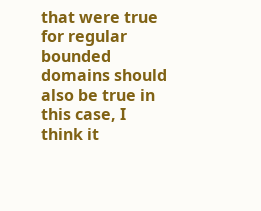that were true for regular bounded domains should also be true in this case, I think it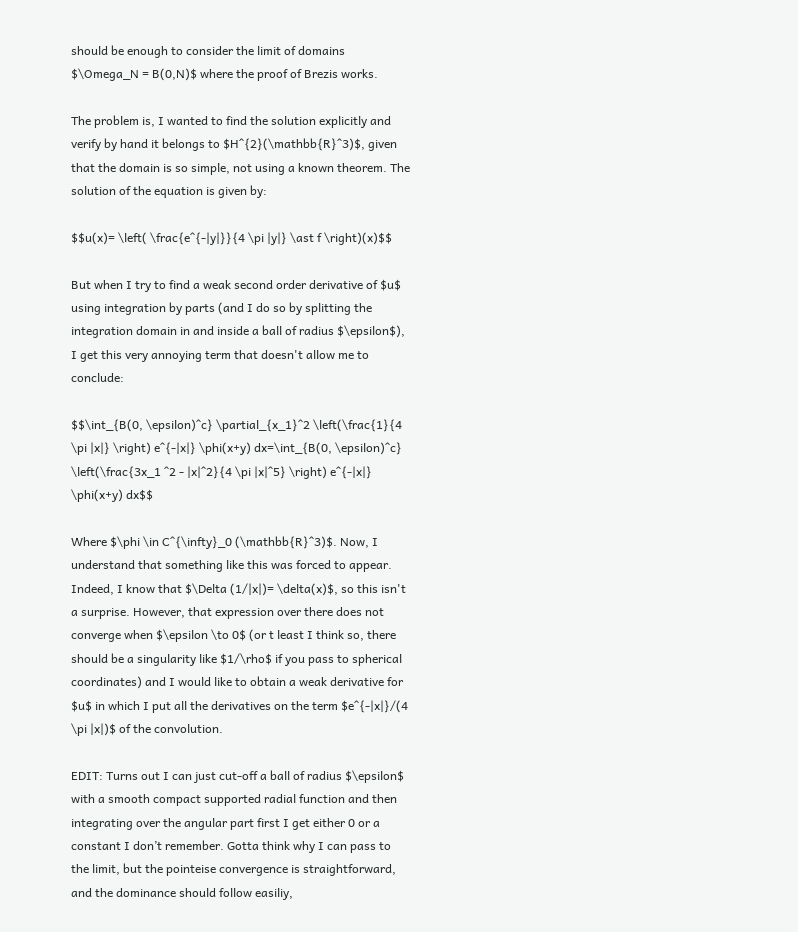should be enough to consider the limit of domains $\Omega_N = B(0,N)$ where the proof of Brezis works.

The problem is, I wanted to find the solution explicitly and verify by hand it belongs to $H^{2}(\mathbb{R}^3)$, given that the domain is so simple, not using a known theorem. The solution of the equation is given by:

$$u(x)= \left( \frac{e^{-|y|}}{4 \pi |y|} \ast f \right)(x)$$

But when I try to find a weak second order derivative of $u$ using integration by parts (and I do so by splitting the integration domain in and inside a ball of radius $\epsilon$), I get this very annoying term that doesn't allow me to conclude:

$$\int_{B(0, \epsilon)^c} \partial_{x_1}^2 \left(\frac{1}{4 \pi |x|} \right) e^{-|x|} \phi(x+y) dx=\int_{B(0, \epsilon)^c} \left(\frac{3x_1 ^2 - |x|^2}{4 \pi |x|^5} \right) e^{-|x|} \phi(x+y) dx$$

Where $\phi \in C^{\infty}_0 (\mathbb{R}^3)$. Now, I understand that something like this was forced to appear. Indeed, I know that $\Delta (1/|x|)= \delta(x)$, so this isn't a surprise. However, that expression over there does not converge when $\epsilon \to 0$ (or t least I think so, there should be a singularity like $1/\rho$ if you pass to spherical coordinates) and I would like to obtain a weak derivative for $u$ in which I put all the derivatives on the term $e^{-|x|}/(4 \pi |x|)$ of the convolution.

EDIT: Turns out I can just cut-off a ball of radius $\epsilon$ with a smooth compact supported radial function and then integrating over the angular part first I get either 0 or a constant I don’t remember. Gotta think why I can pass to the limit, but the pointeise convergence is straightforward, and the dominance should follow easiliy,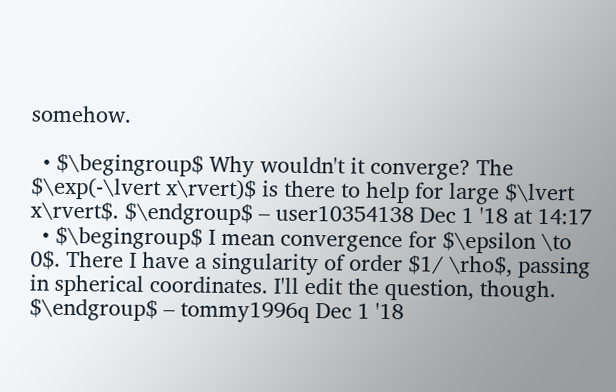somehow.

  • $\begingroup$ Why wouldn't it converge? The $\exp(-\lvert x\rvert)$ is there to help for large $\lvert x\rvert$. $\endgroup$ – user10354138 Dec 1 '18 at 14:17
  • $\begingroup$ I mean convergence for $\epsilon \to 0$. There I have a singularity of order $1/ \rho$, passing in spherical coordinates. I'll edit the question, though. $\endgroup$ – tommy1996q Dec 1 '18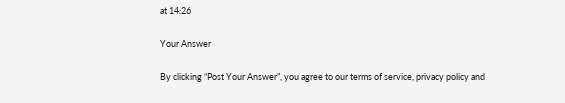at 14:26

Your Answer

By clicking “Post Your Answer”, you agree to our terms of service, privacy policy and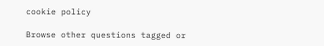cookie policy

Browse other questions tagged or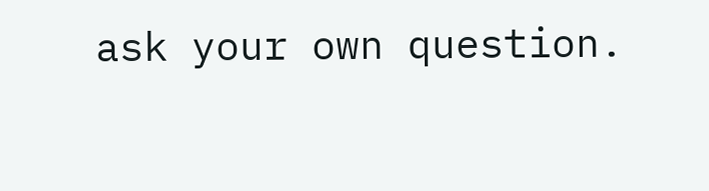ask your own question.